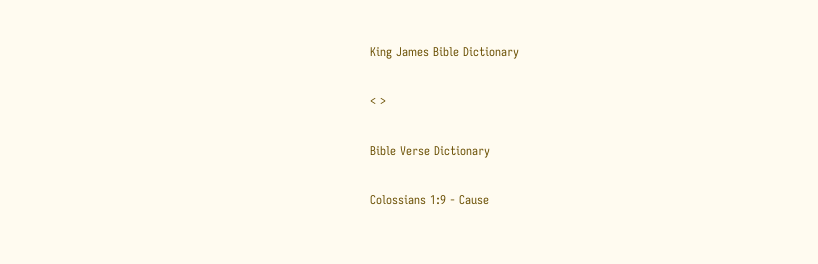King James Bible Dictionary

< >

Bible Verse Dictionary

Colossians 1:9 - Cause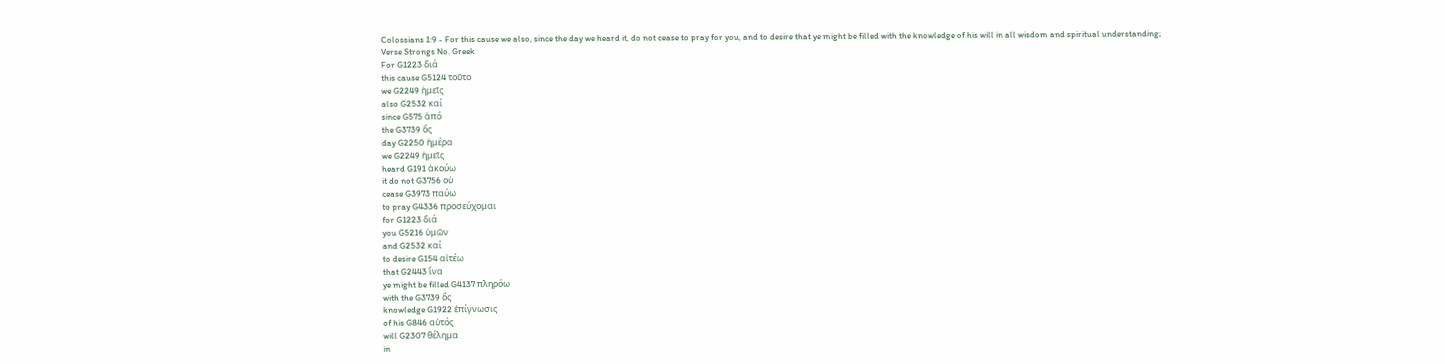Colossians 1:9 - For this cause we also, since the day we heard it, do not cease to pray for you, and to desire that ye might be filled with the knowledge of his will in all wisdom and spiritual understanding;
Verse Strongs No. Greek
For G1223 διά
this cause G5124 τοῦτο
we G2249 ἡμεῖς
also G2532 καί
since G575 ἀπό
the G3739 ὅς
day G2250 ἡμέρα
we G2249 ἡμεῖς
heard G191 ἀκούω
it do not G3756 οὐ
cease G3973 παύω
to pray G4336 προσεύχομαι
for G1223 διά
you G5216 ὑμῶν
and G2532 καί
to desire G154 αἰτέω
that G2443 ἵνα
ye might be filled G4137 πληρόω
with the G3739 ὅς
knowledge G1922 ἐπίγνωσις
of his G846 αὐτός
will G2307 θέλημα
in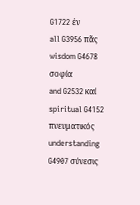G1722 ἐν
all G3956 πᾶς
wisdom G4678 σοφία
and G2532 καί
spiritual G4152 πνευματικός
understanding G4907 σύνεσις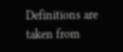Definitions are taken from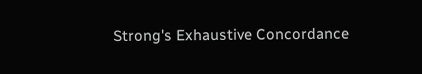Strong's Exhaustive Concordance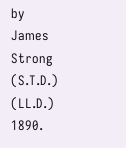by James Strong (S.T.D.) (LL.D.) 1890.